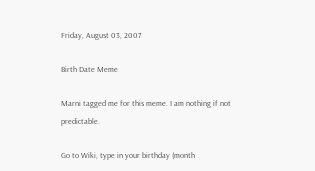Friday, August 03, 2007

Birth Date Meme

Marni tagged me for this meme. I am nothing if not predictable.

Go to Wiki, type in your birthday (month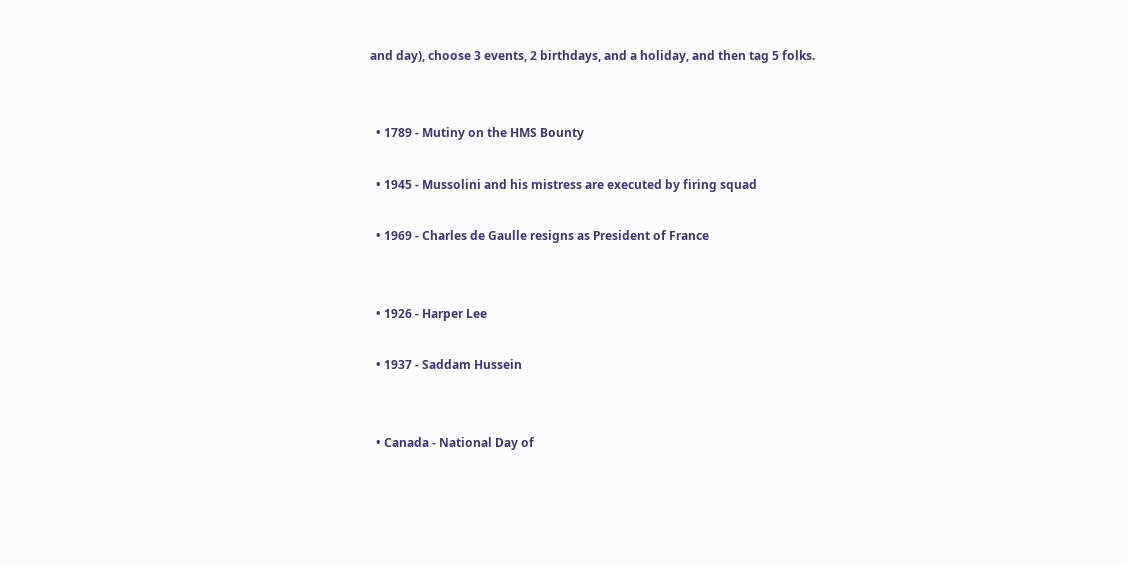and day), choose 3 events, 2 birthdays, and a holiday, and then tag 5 folks.


  • 1789 - Mutiny on the HMS Bounty

  • 1945 - Mussolini and his mistress are executed by firing squad

  • 1969 - Charles de Gaulle resigns as President of France


  • 1926 - Harper Lee

  • 1937 - Saddam Hussein


  • Canada - National Day of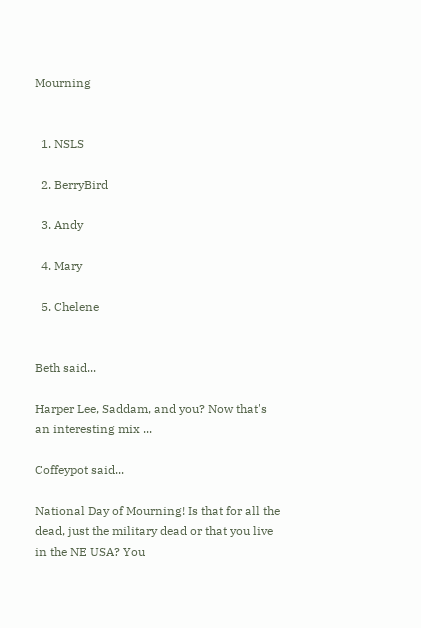Mourning


  1. NSLS

  2. BerryBird

  3. Andy

  4. Mary

  5. Chelene


Beth said...

Harper Lee, Saddam, and you? Now that's an interesting mix ...

Coffeypot said...

National Day of Mourning! Is that for all the dead, just the military dead or that you live in the NE USA? You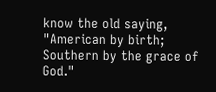know the old saying, "American by birth; Southern by the grace of God."